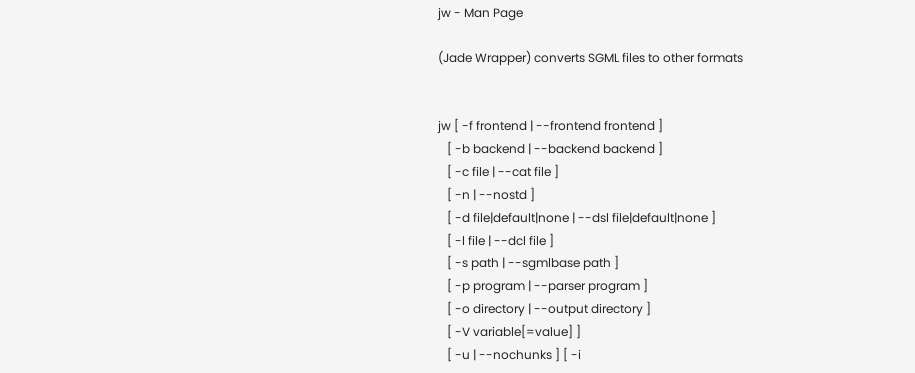jw - Man Page

(Jade Wrapper) converts SGML files to other formats


jw [ -f frontend | --frontend frontend ]
   [ -b backend | --backend backend ]
   [ -c file | --cat file ]
   [ -n | --nostd ]
   [ -d file|default|none | --dsl file|default|none ]
   [ -l file | --dcl file ]
   [ -s path | --sgmlbase path ]
   [ -p program | --parser program ]
   [ -o directory | --output directory ]
   [ -V variable[=value] ]
   [ -u | --nochunks ] [ -i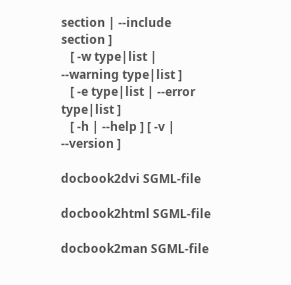section | --include section ]
   [ -w type|list | --warning type|list ]
   [ -e type|list | --error type|list ]
   [ -h | --help ] [ -v | --version ]

docbook2dvi SGML-file

docbook2html SGML-file

docbook2man SGML-file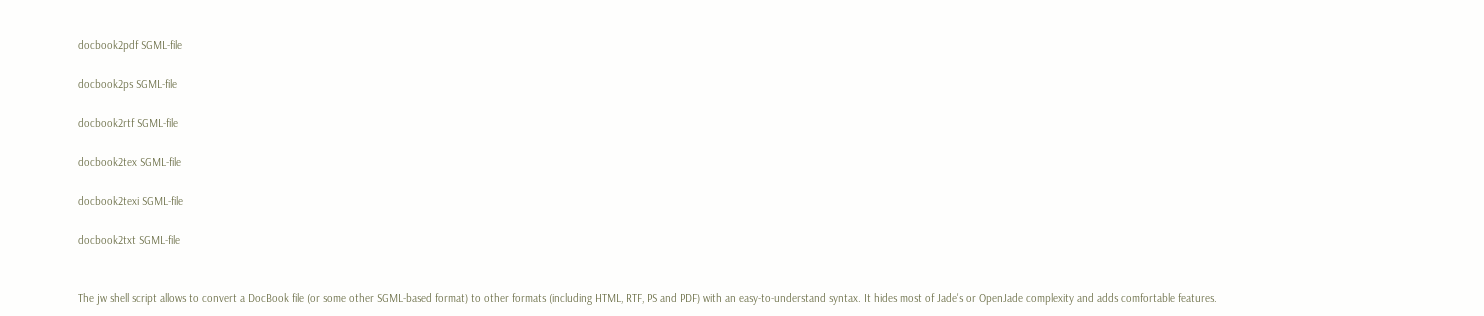docbook2pdf SGML-file

docbook2ps SGML-file

docbook2rtf SGML-file

docbook2tex SGML-file

docbook2texi SGML-file

docbook2txt SGML-file


The jw shell script allows to convert a DocBook file (or some other SGML-based format) to other formats (including HTML, RTF, PS and PDF) with an easy-to-understand syntax. It hides most of Jade's or OpenJade complexity and adds comfortable features.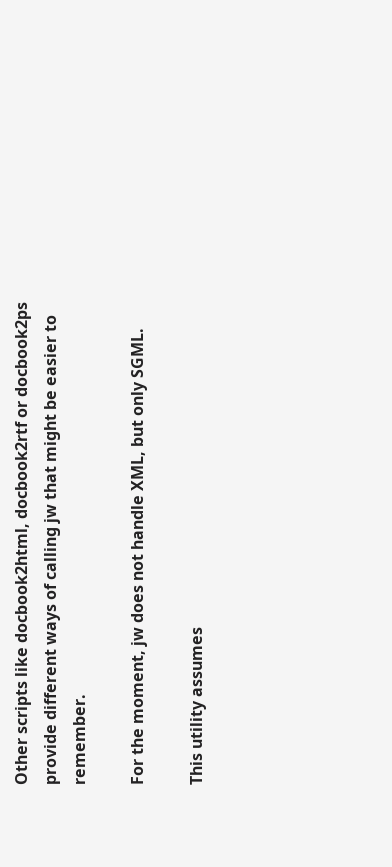Other scripts like docbook2html, docbook2rtf or docbook2ps provide different ways of calling jw that might be easier to remember.

For the moment, jw does not handle XML, but only SGML.

This utility assumes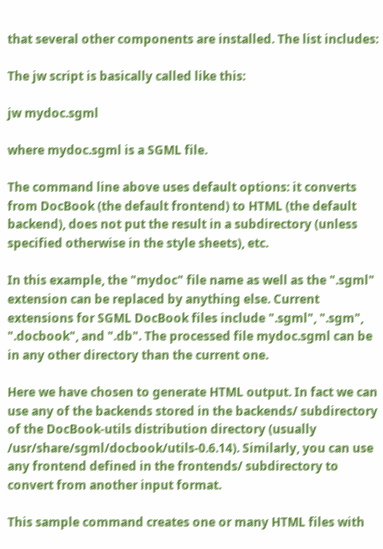that several other components are installed. The list includes:

The jw script is basically called like this:

jw mydoc.sgml

where mydoc.sgml is a SGML file.

The command line above uses default options: it converts from DocBook (the default frontend) to HTML (the default backend), does not put the result in a subdirectory (unless specified otherwise in the style sheets), etc.

In this example, the "mydoc" file name as well as the ".sgml" extension can be replaced by anything else. Current extensions for SGML DocBook files include ".sgml", ".sgm", ".docbook", and ".db". The processed file mydoc.sgml can be in any other directory than the current one.

Here we have chosen to generate HTML output. In fact we can use any of the backends stored in the backends/ subdirectory of the DocBook-utils distribution directory (usually /usr/share/sgml/docbook/utils-0.6.14). Similarly, you can use any frontend defined in the frontends/ subdirectory to convert from another input format.

This sample command creates one or many HTML files with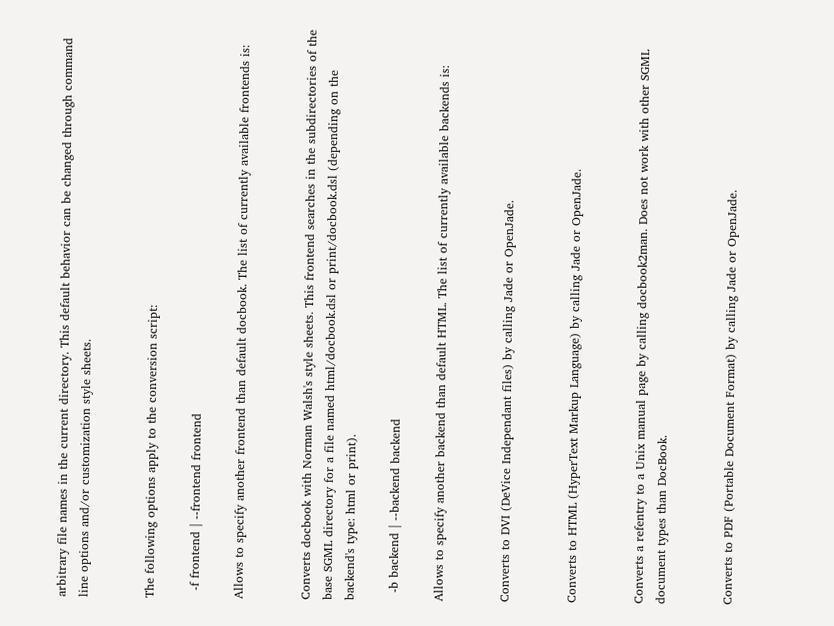arbitrary file names in the current directory. This default behavior can be changed through command line options and/or customization style sheets.


The following options apply to the conversion script:

  -f frontend | --frontend frontend

Allows to specify another frontend than default docbook. The list of currently available frontends is:


Converts docbook with Norman Walsh's style sheets. This frontend searches in the subdirectories of the base SGML directory for a file named html/docbook.dsl or print/docbook.dsl (depending on the backend's type: html or print).

  -b backend | --backend backend

Allows to specify another backend than default HTML. The list of currently available backends is:


Converts to DVI (DeVice Independant files) by calling Jade or OpenJade.


Converts to HTML (HyperText Markup Language) by calling Jade or OpenJade.


Converts a refentry to a Unix manual page by calling docbook2man. Does not work with other SGML document types than DocBook.


Converts to PDF (Portable Document Format) by calling Jade or OpenJade.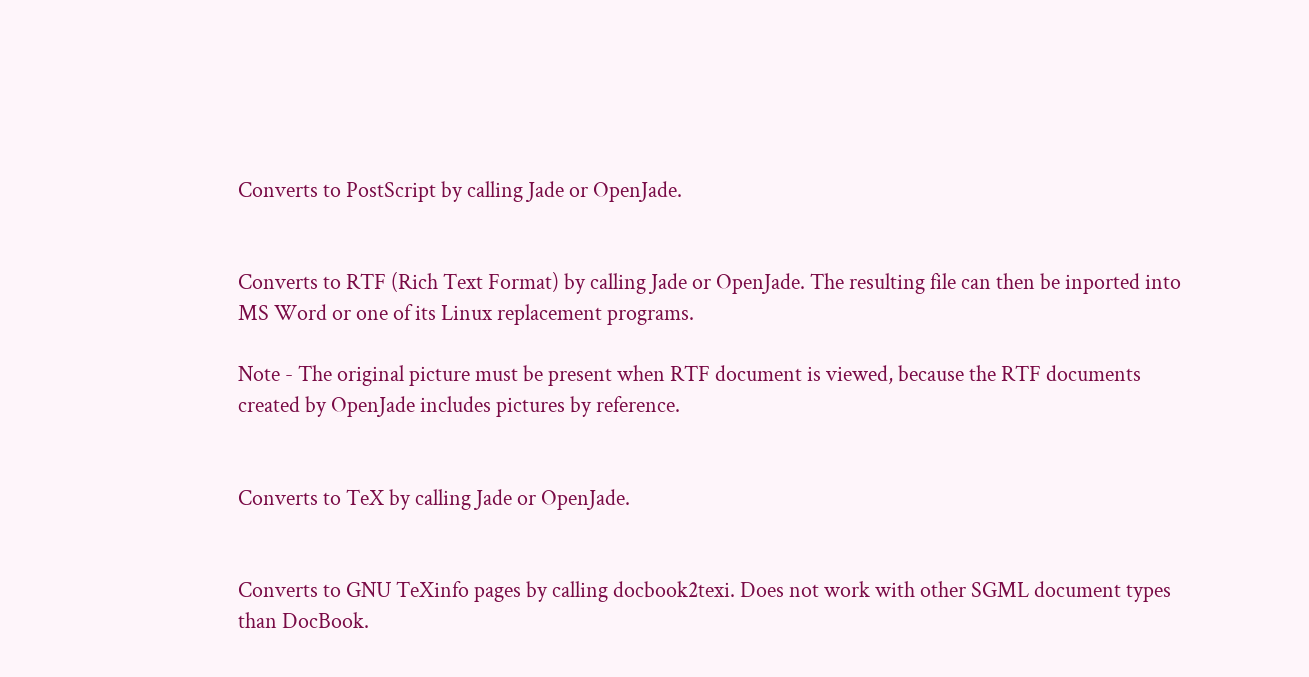Converts to PostScript by calling Jade or OpenJade.


Converts to RTF (Rich Text Format) by calling Jade or OpenJade. The resulting file can then be inported into MS Word or one of its Linux replacement programs.

Note - The original picture must be present when RTF document is viewed, because the RTF documents created by OpenJade includes pictures by reference.


Converts to TeX by calling Jade or OpenJade.


Converts to GNU TeXinfo pages by calling docbook2texi. Does not work with other SGML document types than DocBook.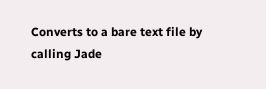Converts to a bare text file by calling Jade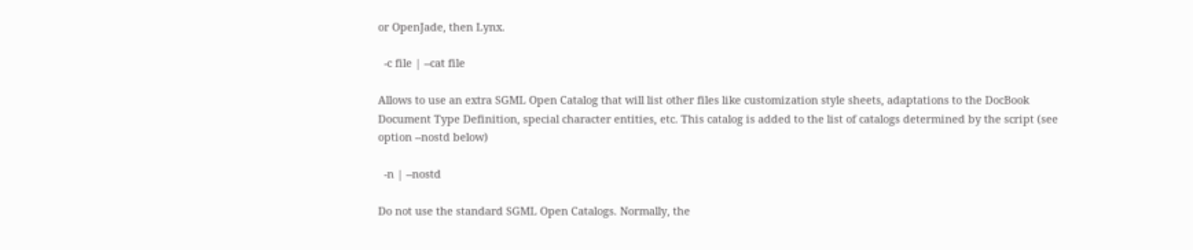or OpenJade, then Lynx.

  -c file | --cat file

Allows to use an extra SGML Open Catalog that will list other files like customization style sheets, adaptations to the DocBook Document Type Definition, special character entities, etc. This catalog is added to the list of catalogs determined by the script (see option --nostd below)

  -n | --nostd

Do not use the standard SGML Open Catalogs. Normally, the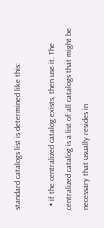standard catalogs list is determined like this:

  • if the centralized catalog exists, then use it. The centralized catalog is a list of all catalogs that might be necessary that usually resides in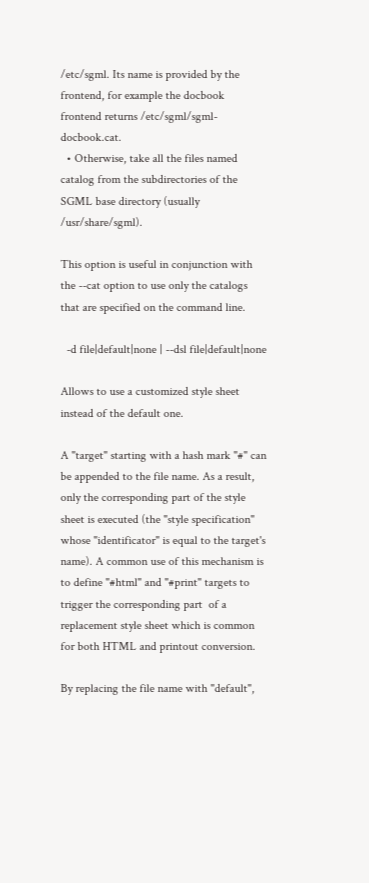/etc/sgml. Its name is provided by the frontend, for example the docbook frontend returns /etc/sgml/sgml-docbook.cat.
  • Otherwise, take all the files named catalog from the subdirectories of the SGML base directory (usually /usr/share/sgml).

This option is useful in conjunction with the --cat option to use only the catalogs that are specified on the command line.

  -d file|default|none | --dsl file|default|none

Allows to use a customized style sheet instead of the default one.

A "target" starting with a hash mark "#" can be appended to the file name. As a result, only the corresponding part of the style sheet is executed (the "style specification" whose "identificator" is equal to the target's name). A common use of this mechanism is to define "#html" and "#print" targets to trigger the corresponding part  of a replacement style sheet which is common for both HTML and printout conversion.

By replacing the file name with "default",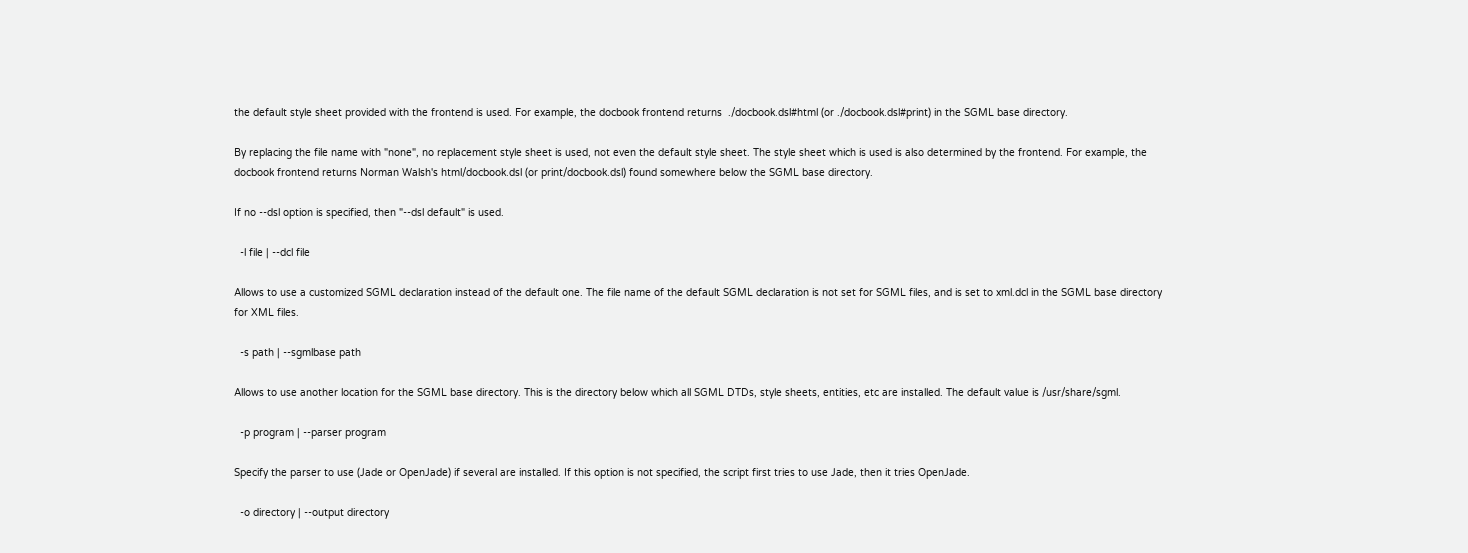the default style sheet provided with the frontend is used. For example, the docbook frontend returns  ./docbook.dsl#html (or ./docbook.dsl#print) in the SGML base directory.

By replacing the file name with "none", no replacement style sheet is used, not even the default style sheet. The style sheet which is used is also determined by the frontend. For example, the docbook frontend returns Norman Walsh's html/docbook.dsl (or print/docbook.dsl) found somewhere below the SGML base directory.

If no --dsl option is specified, then "--dsl default" is used.

  -l file | --dcl file

Allows to use a customized SGML declaration instead of the default one. The file name of the default SGML declaration is not set for SGML files, and is set to xml.dcl in the SGML base directory for XML files.

  -s path | --sgmlbase path

Allows to use another location for the SGML base directory. This is the directory below which all SGML DTDs, style sheets, entities, etc are installed. The default value is /usr/share/sgml.

  -p program | --parser program

Specify the parser to use (Jade or OpenJade) if several are installed. If this option is not specified, the script first tries to use Jade, then it tries OpenJade.

  -o directory | --output directory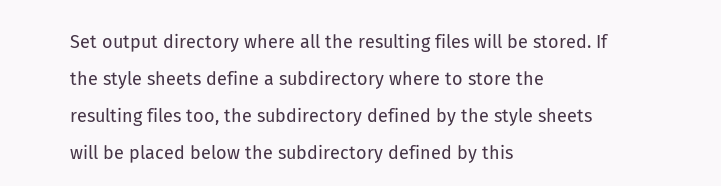Set output directory where all the resulting files will be stored. If the style sheets define a subdirectory where to store the resulting files too, the subdirectory defined by the style sheets will be placed below the subdirectory defined by this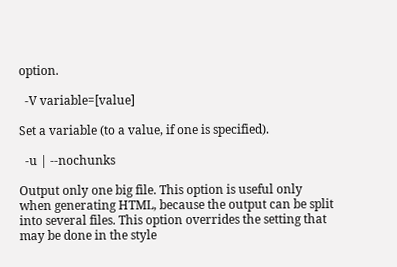option.

  -V variable=[value]

Set a variable (to a value, if one is specified).

  -u | --nochunks

Output only one big file. This option is useful only when generating HTML, because the output can be split into several files. This option overrides the setting that may be done in the style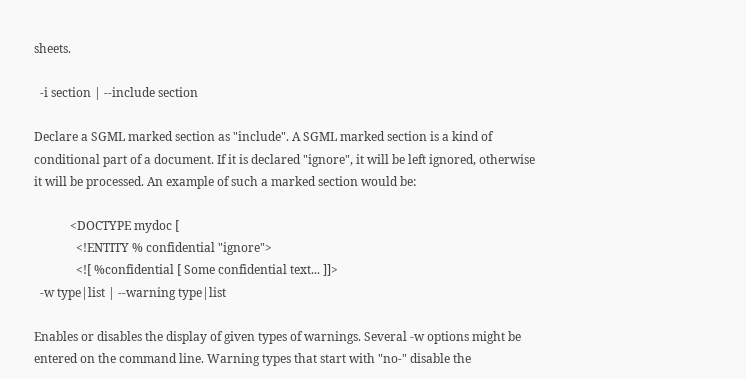sheets.

  -i section | --include section

Declare a SGML marked section as "include". A SGML marked section is a kind of conditional part of a document. If it is declared "ignore", it will be left ignored, otherwise it will be processed. An example of such a marked section would be:

            <DOCTYPE mydoc [
              <!ENTITY % confidential "ignore">
              <![ %confidential [ Some confidential text... ]]>
  -w type|list | --warning type|list

Enables or disables the display of given types of warnings. Several -w options might be entered on the command line. Warning types that start with "no-" disable the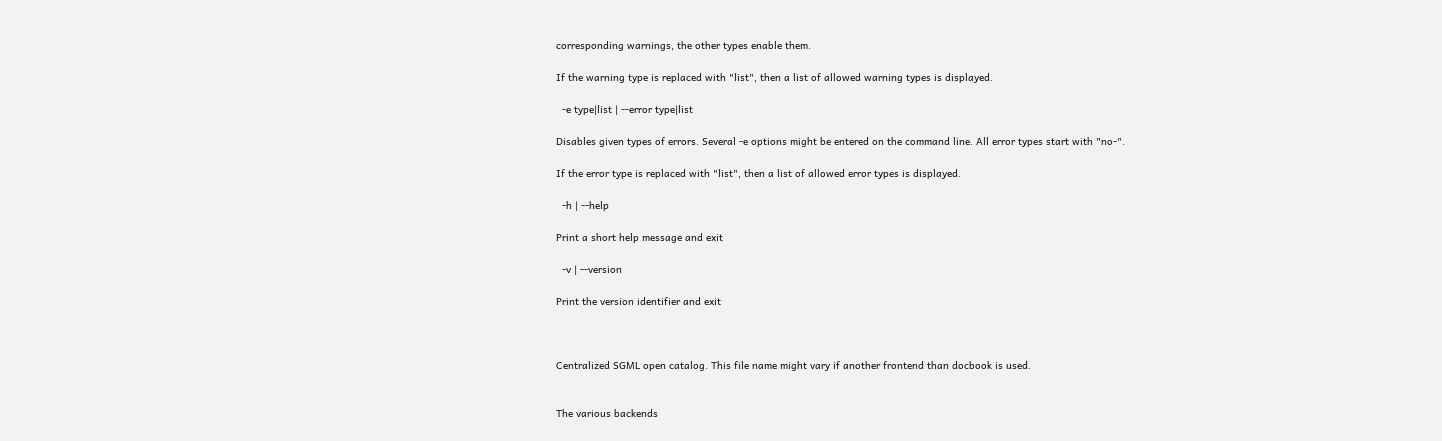corresponding warnings, the other types enable them.

If the warning type is replaced with "list", then a list of allowed warning types is displayed.

  -e type|list | --error type|list

Disables given types of errors. Several -e options might be entered on the command line. All error types start with "no-".

If the error type is replaced with "list", then a list of allowed error types is displayed.

  -h | --help

Print a short help message and exit

  -v | --version

Print the version identifier and exit



Centralized SGML open catalog. This file name might vary if another frontend than docbook is used.


The various backends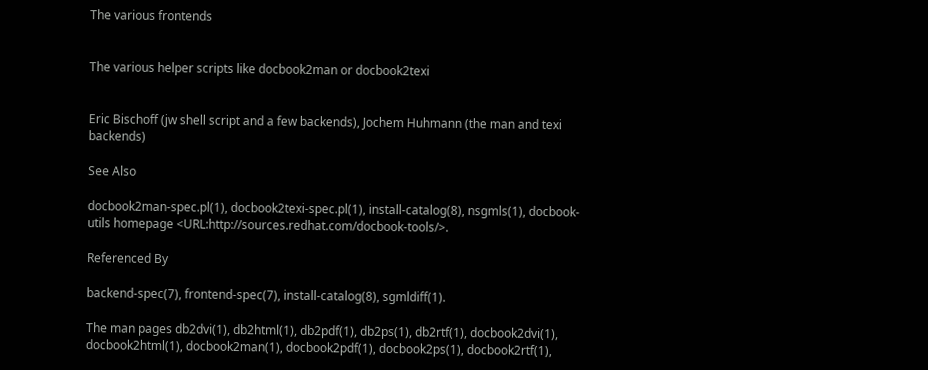The various frontends


The various helper scripts like docbook2man or docbook2texi


Eric Bischoff (jw shell script and a few backends), Jochem Huhmann (the man and texi backends)

See Also

docbook2man-spec.pl(1), docbook2texi-spec.pl(1), install-catalog(8), nsgmls(1), docbook-utils homepage <URL:http://sources.redhat.com/docbook-tools/>.

Referenced By

backend-spec(7), frontend-spec(7), install-catalog(8), sgmldiff(1).

The man pages db2dvi(1), db2html(1), db2pdf(1), db2ps(1), db2rtf(1), docbook2dvi(1), docbook2html(1), docbook2man(1), docbook2pdf(1), docbook2ps(1), docbook2rtf(1),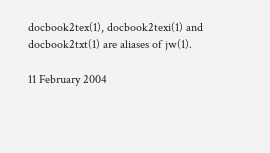docbook2tex(1), docbook2texi(1) and docbook2txt(1) are aliases of jw(1).

11 February 2004